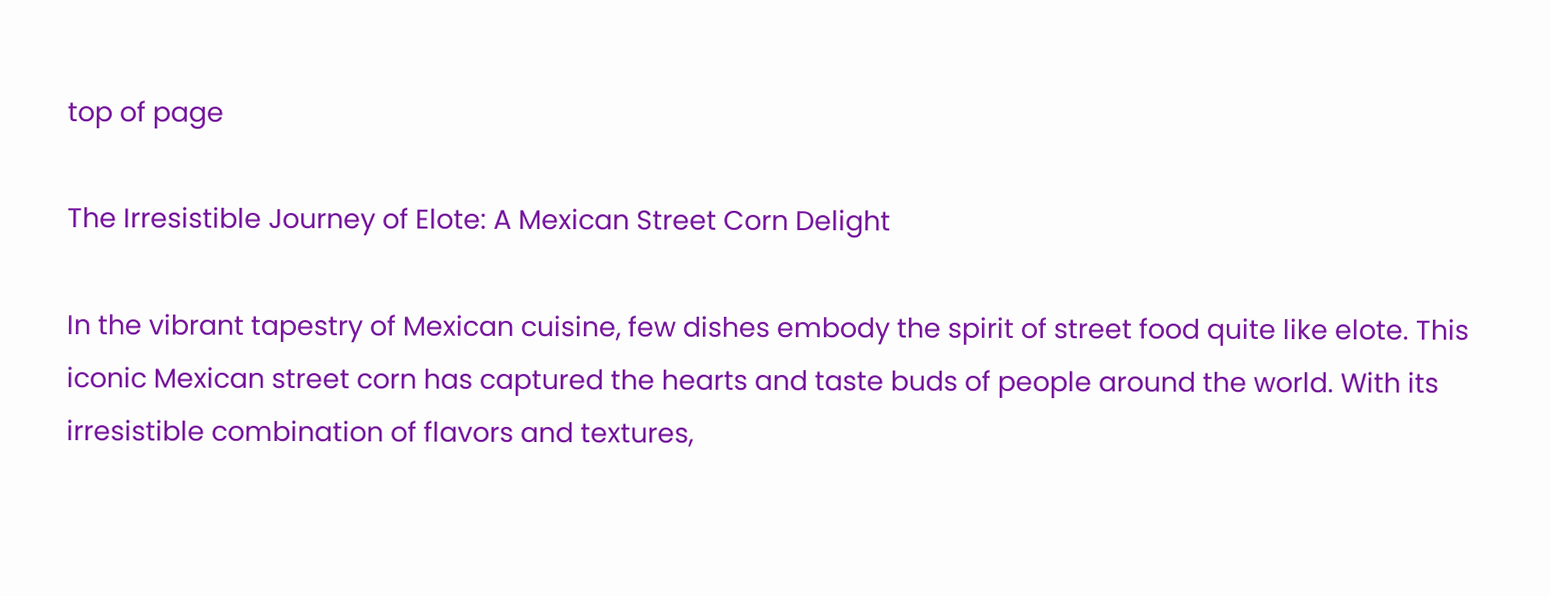top of page

The Irresistible Journey of Elote: A Mexican Street Corn Delight

In the vibrant tapestry of Mexican cuisine, few dishes embody the spirit of street food quite like elote. This iconic Mexican street corn has captured the hearts and taste buds of people around the world. With its irresistible combination of flavors and textures,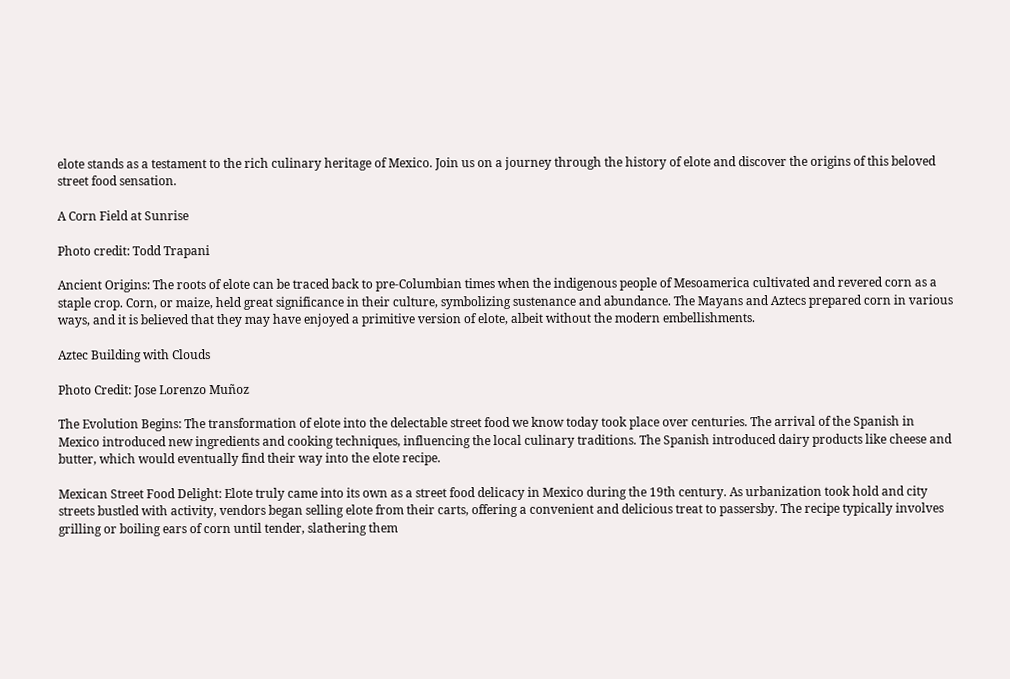elote stands as a testament to the rich culinary heritage of Mexico. Join us on a journey through the history of elote and discover the origins of this beloved street food sensation.

A Corn Field at Sunrise

Photo credit: Todd Trapani

Ancient Origins: The roots of elote can be traced back to pre-Columbian times when the indigenous people of Mesoamerica cultivated and revered corn as a staple crop. Corn, or maize, held great significance in their culture, symbolizing sustenance and abundance. The Mayans and Aztecs prepared corn in various ways, and it is believed that they may have enjoyed a primitive version of elote, albeit without the modern embellishments.

Aztec Building with Clouds

Photo Credit: Jose Lorenzo Muñoz

The Evolution Begins: The transformation of elote into the delectable street food we know today took place over centuries. The arrival of the Spanish in Mexico introduced new ingredients and cooking techniques, influencing the local culinary traditions. The Spanish introduced dairy products like cheese and butter, which would eventually find their way into the elote recipe.

Mexican Street Food Delight: Elote truly came into its own as a street food delicacy in Mexico during the 19th century. As urbanization took hold and city streets bustled with activity, vendors began selling elote from their carts, offering a convenient and delicious treat to passersby. The recipe typically involves grilling or boiling ears of corn until tender, slathering them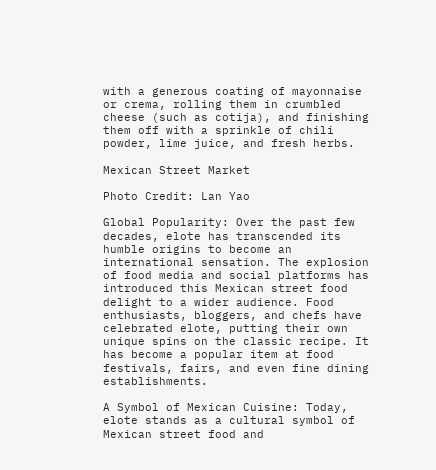with a generous coating of mayonnaise or crema, rolling them in crumbled cheese (such as cotija), and finishing them off with a sprinkle of chili powder, lime juice, and fresh herbs.

Mexican Street Market

Photo Credit: Lan Yao

Global Popularity: Over the past few decades, elote has transcended its humble origins to become an international sensation. The explosion of food media and social platforms has introduced this Mexican street food delight to a wider audience. Food enthusiasts, bloggers, and chefs have celebrated elote, putting their own unique spins on the classic recipe. It has become a popular item at food festivals, fairs, and even fine dining establishments.

A Symbol of Mexican Cuisine: Today, elote stands as a cultural symbol of Mexican street food and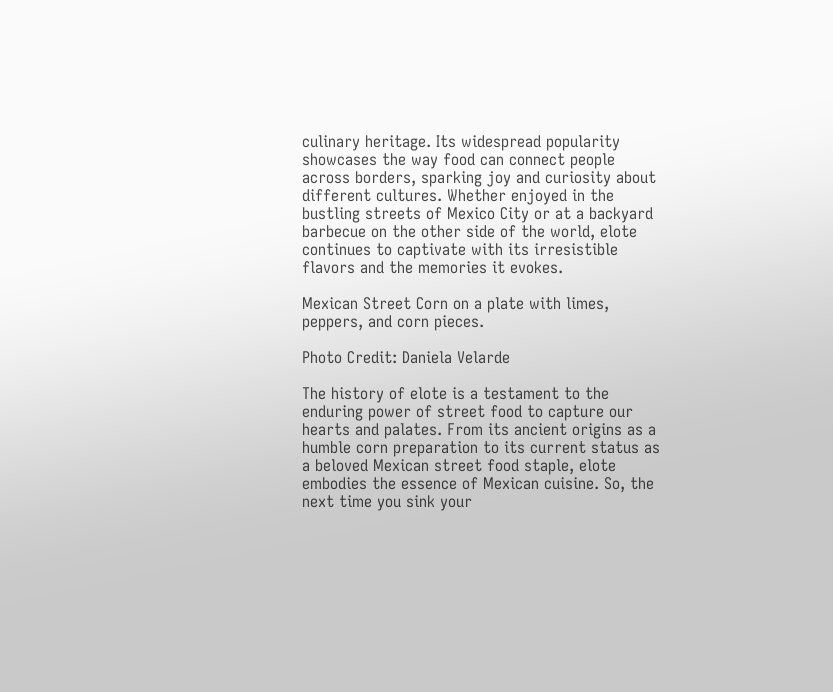culinary heritage. Its widespread popularity showcases the way food can connect people across borders, sparking joy and curiosity about different cultures. Whether enjoyed in the bustling streets of Mexico City or at a backyard barbecue on the other side of the world, elote continues to captivate with its irresistible flavors and the memories it evokes.

Mexican Street Corn on a plate with limes, peppers, and corn pieces.

Photo Credit: Daniela Velarde

The history of elote is a testament to the enduring power of street food to capture our hearts and palates. From its ancient origins as a humble corn preparation to its current status as a beloved Mexican street food staple, elote embodies the essence of Mexican cuisine. So, the next time you sink your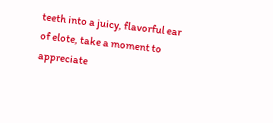teeth into a juicy, flavorful ear of elote, take a moment to appreciate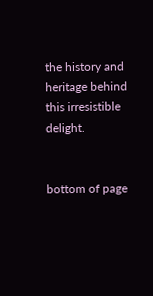the history and heritage behind this irresistible delight.


bottom of page